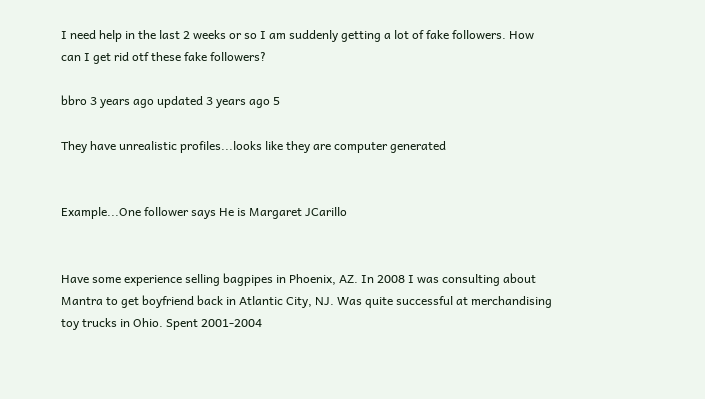I need help in the last 2 weeks or so I am suddenly getting a lot of fake followers. How can I get rid otf these fake followers?

bbro 3 years ago updated 3 years ago 5

They have unrealistic profiles...looks like they are computer generated


Example...One follower says He is Margaret JCarillo


Have some experience selling bagpipes in Phoenix, AZ. In 2008 I was consulting about Mantra to get boyfriend back in Atlantic City, NJ. Was quite successful at merchandising toy trucks in Ohio. Spent 2001-2004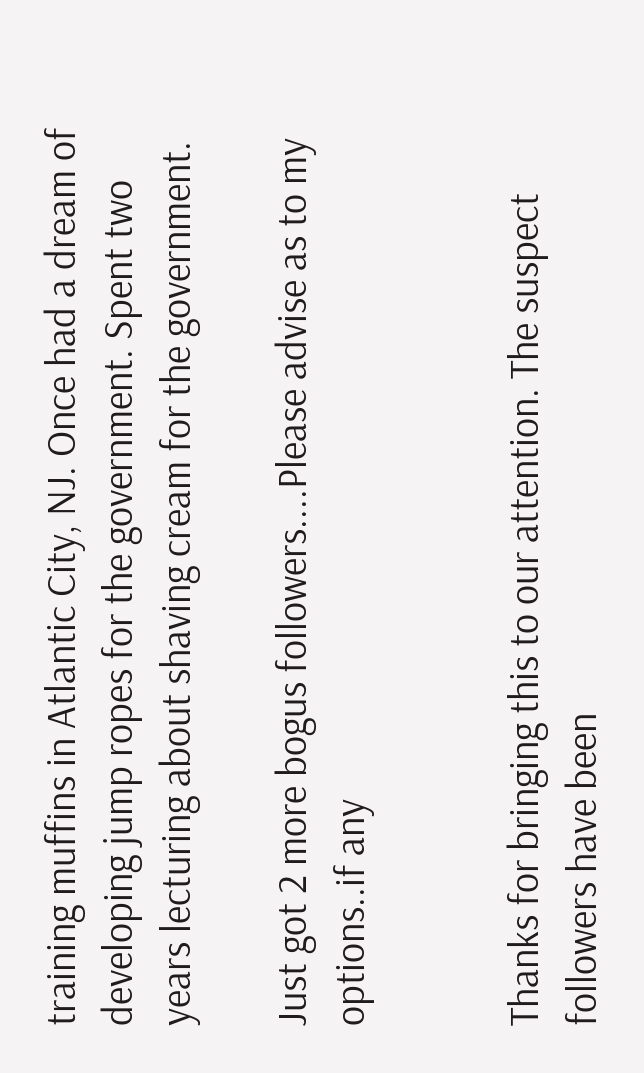training muffins in Atlantic City, NJ. Once had a dream of developing jump ropes for the government. Spent two years lecturing about shaving cream for the government.

Just got 2 more bogus followers....Please advise as to my options..if any


Thanks for bringing this to our attention. The suspect followers have been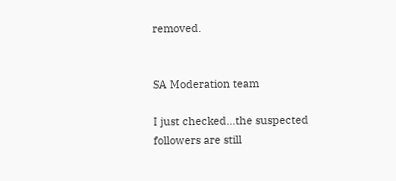removed.


SA Moderation team

I just checked...the suspected followers are still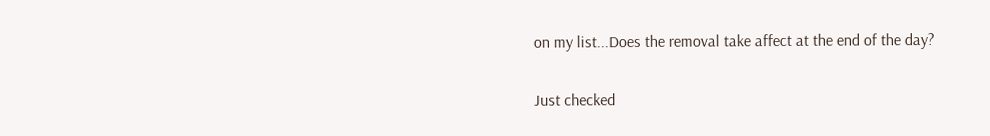on my list...Does the removal take affect at the end of the day?


Just checked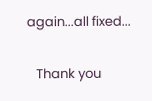again...all fixed...

   Thank you